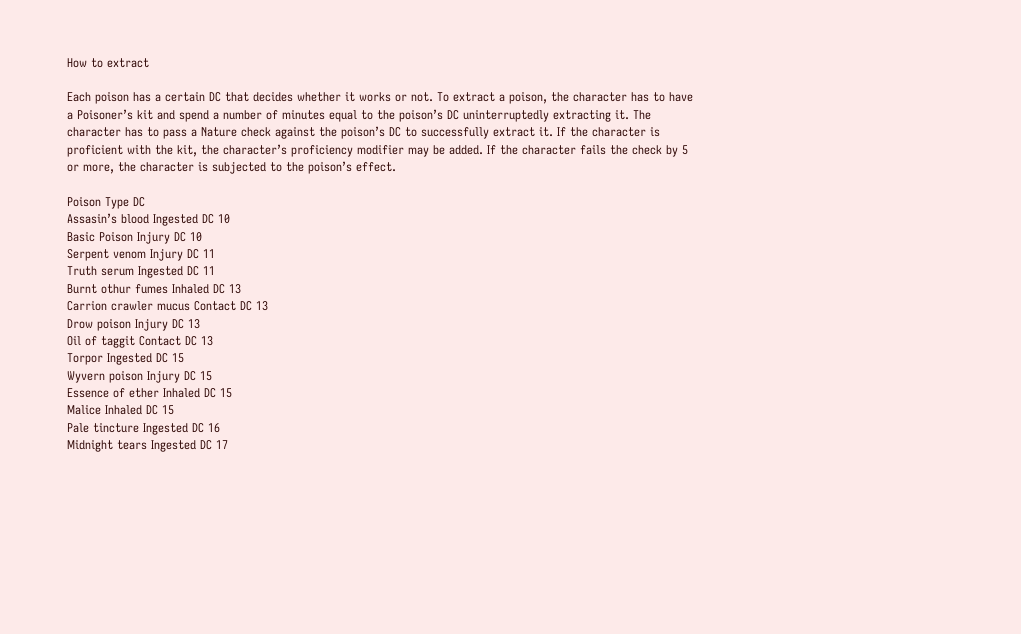How to extract

Each poison has a certain DC that decides whether it works or not. To extract a poison, the character has to have a Poisoner’s kit and spend a number of minutes equal to the poison’s DC uninterruptedly extracting it. The character has to pass a Nature check against the poison’s DC to successfully extract it. If the character is proficient with the kit, the character’s proficiency modifier may be added. If the character fails the check by 5 or more, the character is subjected to the poison’s effect.

Poison Type DC
Assasin’s blood Ingested DC 10
Basic Poison Injury DC 10
Serpent venom Injury DC 11
Truth serum Ingested DC 11
Burnt othur fumes Inhaled DC 13
Carrion crawler mucus Contact DC 13
Drow poison Injury DC 13
Oil of taggit Contact DC 13
Torpor Ingested DC 15
Wyvern poison Injury DC 15
Essence of ether Inhaled DC 15
Malice Inhaled DC 15
Pale tincture Ingested DC 16
Midnight tears Ingested DC 17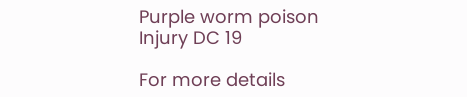Purple worm poison Injury DC 19

For more details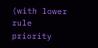(with lower rule priority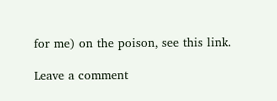for me) on the poison, see this link.

Leave a comment